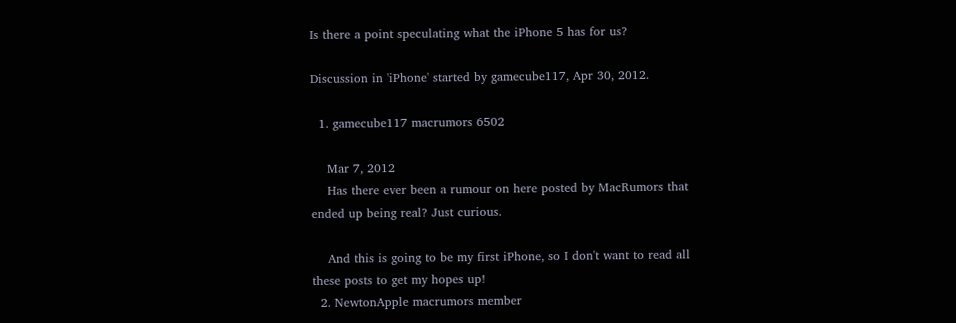Is there a point speculating what the iPhone 5 has for us?

Discussion in 'iPhone' started by gamecube117, Apr 30, 2012.

  1. gamecube117 macrumors 6502

    Mar 7, 2012
    Has there ever been a rumour on here posted by MacRumors that ended up being real? Just curious.

    And this is going to be my first iPhone, so I don't want to read all these posts to get my hopes up!
  2. NewtonApple macrumors member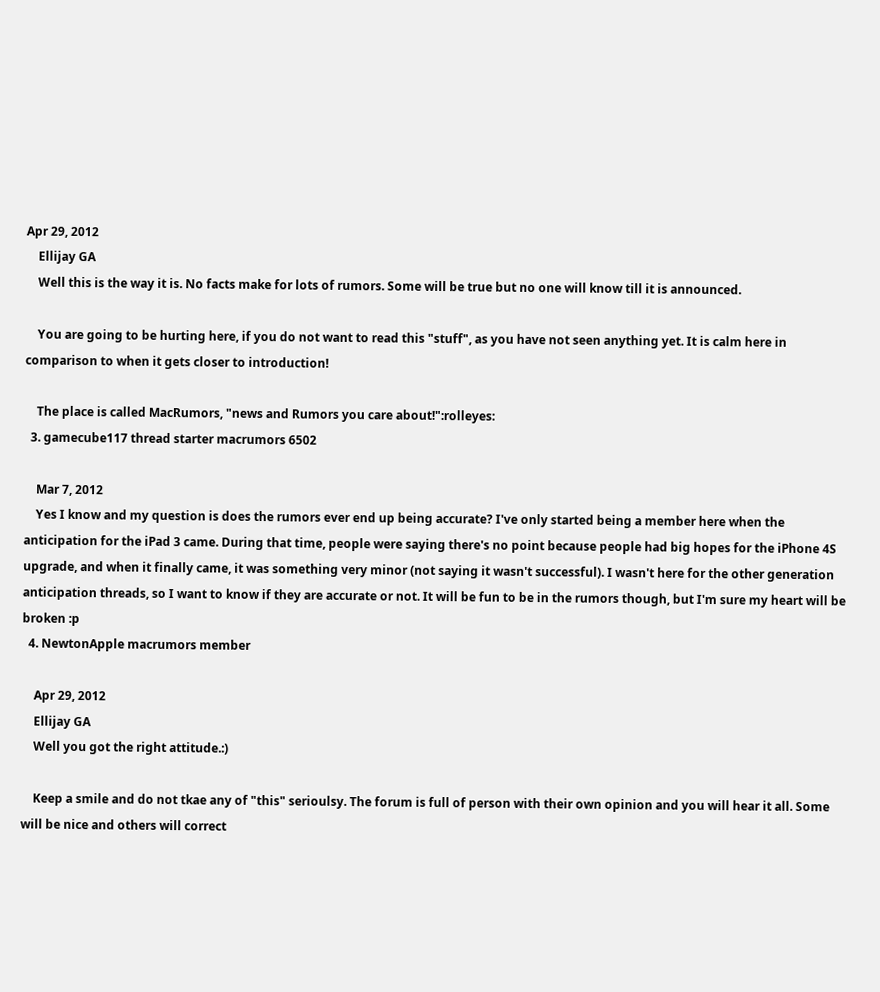Apr 29, 2012
    Ellijay GA
    Well this is the way it is. No facts make for lots of rumors. Some will be true but no one will know till it is announced.

    You are going to be hurting here, if you do not want to read this "stuff", as you have not seen anything yet. It is calm here in comparison to when it gets closer to introduction!

    The place is called MacRumors, "news and Rumors you care about!":rolleyes:
  3. gamecube117 thread starter macrumors 6502

    Mar 7, 2012
    Yes I know and my question is does the rumors ever end up being accurate? I've only started being a member here when the anticipation for the iPad 3 came. During that time, people were saying there's no point because people had big hopes for the iPhone 4S upgrade, and when it finally came, it was something very minor (not saying it wasn't successful). I wasn't here for the other generation anticipation threads, so I want to know if they are accurate or not. It will be fun to be in the rumors though, but I'm sure my heart will be broken :p
  4. NewtonApple macrumors member

    Apr 29, 2012
    Ellijay GA
    Well you got the right attitude.:)

    Keep a smile and do not tkae any of "this" serioulsy. The forum is full of person with their own opinion and you will hear it all. Some will be nice and others will correct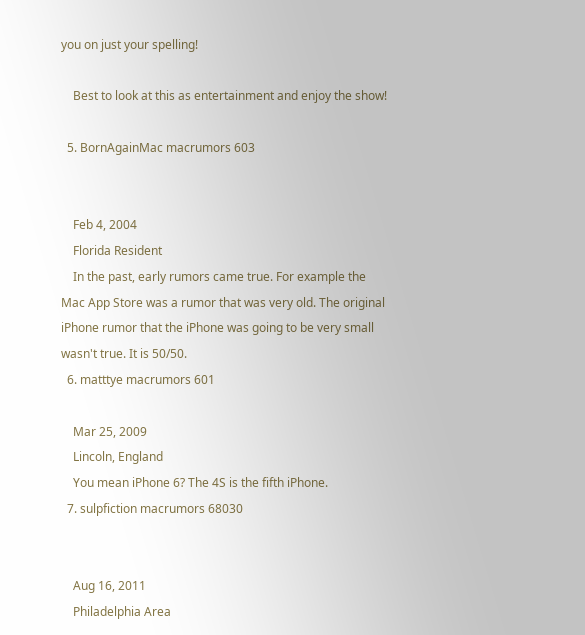you on just your spelling!

    Best to look at this as entertainment and enjoy the show!

  5. BornAgainMac macrumors 603


    Feb 4, 2004
    Florida Resident
    In the past, early rumors came true. For example the Mac App Store was a rumor that was very old. The original iPhone rumor that the iPhone was going to be very small wasn't true. It is 50/50.
  6. matttye macrumors 601

    Mar 25, 2009
    Lincoln, England
    You mean iPhone 6? The 4S is the fifth iPhone.
  7. sulpfiction macrumors 68030


    Aug 16, 2011
    Philadelphia Area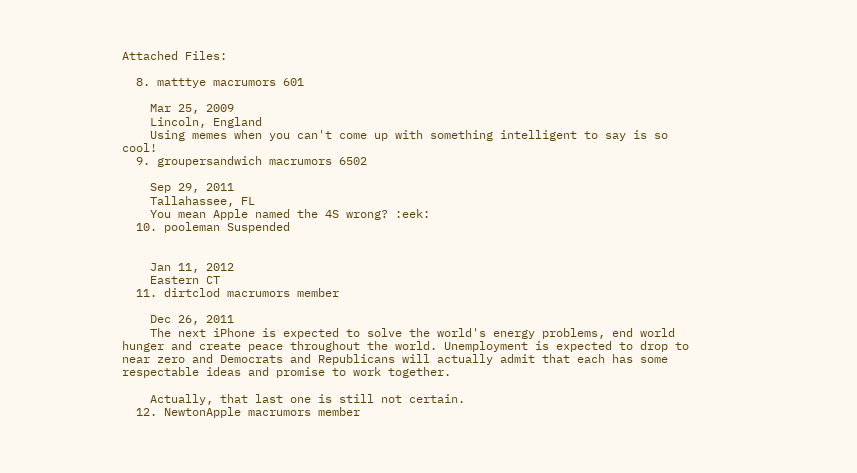Attached Files:

  8. matttye macrumors 601

    Mar 25, 2009
    Lincoln, England
    Using memes when you can't come up with something intelligent to say is so cool!
  9. groupersandwich macrumors 6502

    Sep 29, 2011
    Tallahassee, FL
    You mean Apple named the 4S wrong? :eek:
  10. pooleman Suspended


    Jan 11, 2012
    Eastern CT
  11. dirtclod macrumors member

    Dec 26, 2011
    The next iPhone is expected to solve the world's energy problems, end world hunger and create peace throughout the world. Unemployment is expected to drop to near zero and Democrats and Republicans will actually admit that each has some respectable ideas and promise to work together.

    Actually, that last one is still not certain.
  12. NewtonApple macrumors member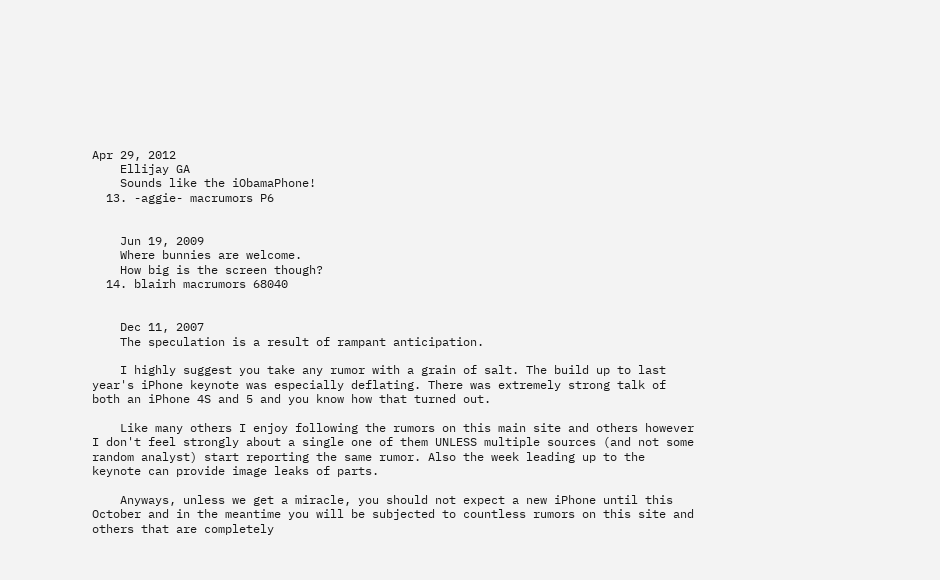Apr 29, 2012
    Ellijay GA
    Sounds like the iObamaPhone!
  13. -aggie- macrumors P6


    Jun 19, 2009
    Where bunnies are welcome.
    How big is the screen though?
  14. blairh macrumors 68040


    Dec 11, 2007
    The speculation is a result of rampant anticipation.

    I highly suggest you take any rumor with a grain of salt. The build up to last year's iPhone keynote was especially deflating. There was extremely strong talk of both an iPhone 4S and 5 and you know how that turned out.

    Like many others I enjoy following the rumors on this main site and others however I don't feel strongly about a single one of them UNLESS multiple sources (and not some random analyst) start reporting the same rumor. Also the week leading up to the keynote can provide image leaks of parts.

    Anyways, unless we get a miracle, you should not expect a new iPhone until this October and in the meantime you will be subjected to countless rumors on this site and others that are completely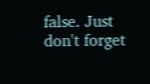false. Just don't forget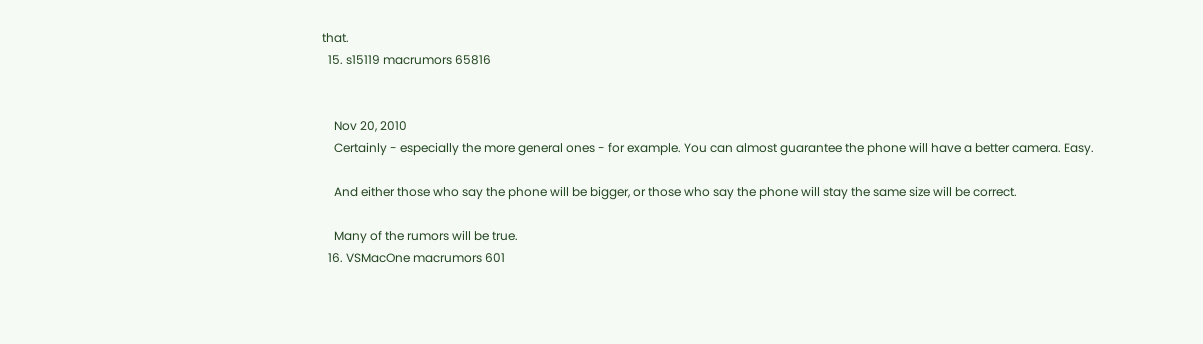that.
  15. s15119 macrumors 65816


    Nov 20, 2010
    Certainly - especially the more general ones - for example. You can almost guarantee the phone will have a better camera. Easy.

    And either those who say the phone will be bigger, or those who say the phone will stay the same size will be correct.

    Many of the rumors will be true.
  16. VSMacOne macrumors 601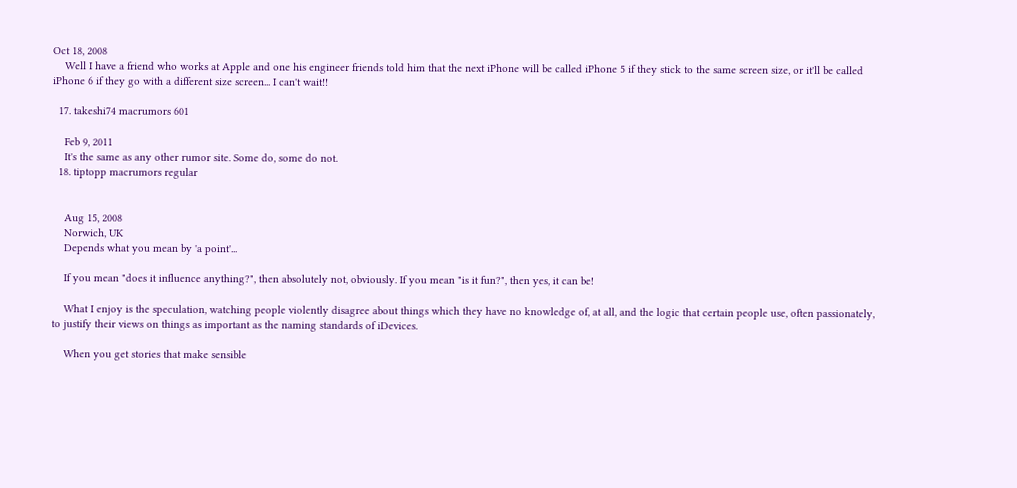Oct 18, 2008
    Well I have a friend who works at Apple and one his engineer friends told him that the next iPhone will be called iPhone 5 if they stick to the same screen size, or it'll be called iPhone 6 if they go with a different size screen... I can't wait!!

  17. takeshi74 macrumors 601

    Feb 9, 2011
    It's the same as any other rumor site. Some do, some do not.
  18. tiptopp macrumors regular


    Aug 15, 2008
    Norwich, UK
    Depends what you mean by 'a point'...

    If you mean "does it influence anything?", then absolutely not, obviously. If you mean "is it fun?", then yes, it can be!

    What I enjoy is the speculation, watching people violently disagree about things which they have no knowledge of, at all, and the logic that certain people use, often passionately, to justify their views on things as important as the naming standards of iDevices.

    When you get stories that make sensible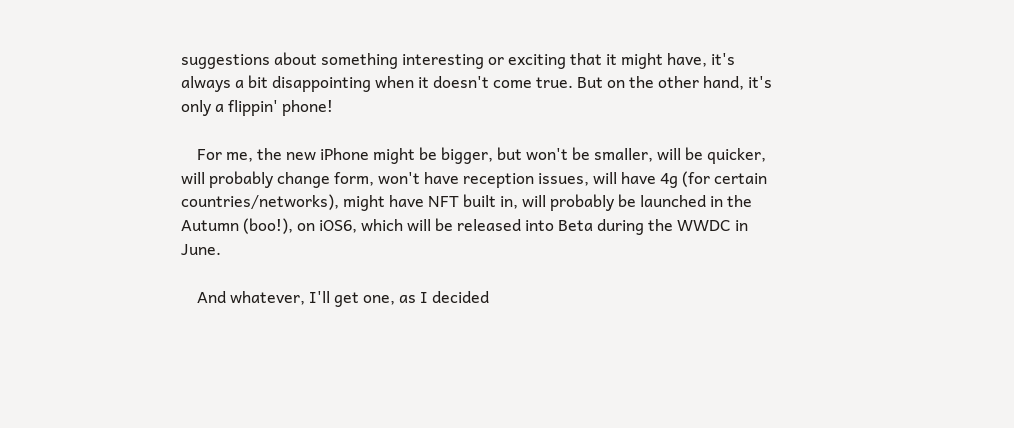suggestions about something interesting or exciting that it might have, it's always a bit disappointing when it doesn't come true. But on the other hand, it's only a flippin' phone!

    For me, the new iPhone might be bigger, but won't be smaller, will be quicker, will probably change form, won't have reception issues, will have 4g (for certain countries/networks), might have NFT built in, will probably be launched in the Autumn (boo!), on iOS6, which will be released into Beta during the WWDC in June.

    And whatever, I'll get one, as I decided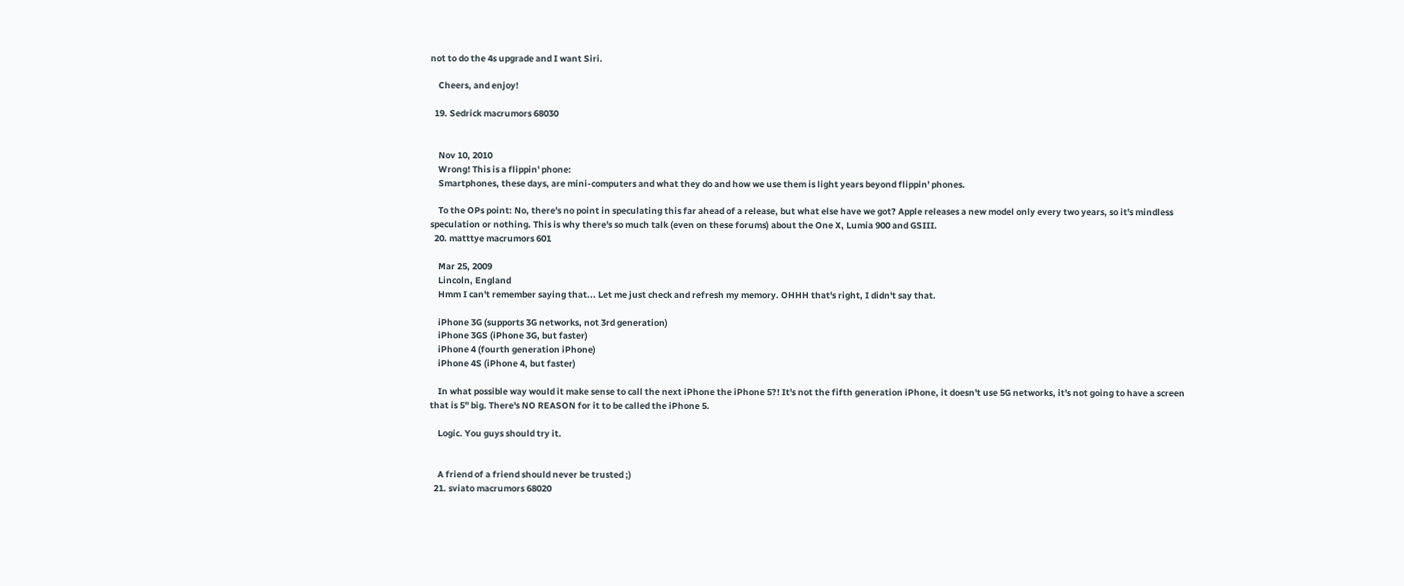not to do the 4s upgrade and I want Siri.

    Cheers, and enjoy!

  19. Sedrick macrumors 68030


    Nov 10, 2010
    Wrong! This is a flippin' phone:
    Smartphones, these days, are mini-computers and what they do and how we use them is light years beyond flippin' phones.

    To the OPs point: No, there's no point in speculating this far ahead of a release, but what else have we got? Apple releases a new model only every two years, so it's mindless speculation or nothing. This is why there's so much talk (even on these forums) about the One X, Lumia 900 and GSIII.
  20. matttye macrumors 601

    Mar 25, 2009
    Lincoln, England
    Hmm I can't remember saying that... Let me just check and refresh my memory. OHHH that's right, I didn't say that.

    iPhone 3G (supports 3G networks, not 3rd generation)
    iPhone 3GS (iPhone 3G, but faster)
    iPhone 4 (fourth generation iPhone)
    iPhone 4S (iPhone 4, but faster)

    In what possible way would it make sense to call the next iPhone the iPhone 5?! It's not the fifth generation iPhone, it doesn't use 5G networks, it's not going to have a screen that is 5" big. There's NO REASON for it to be called the iPhone 5.

    Logic. You guys should try it.


    A friend of a friend should never be trusted ;)
  21. sviato macrumors 68020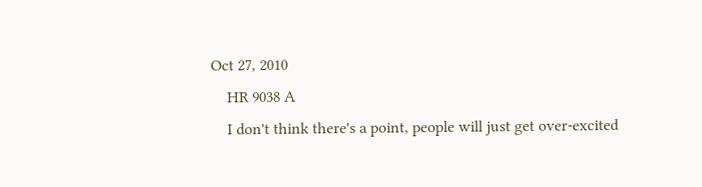Oct 27, 2010
    HR 9038 A
    I don't think there's a point, people will just get over-excited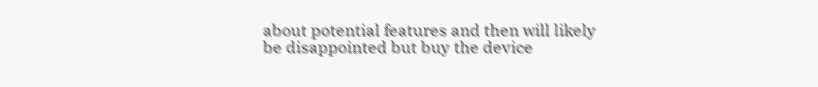about potential features and then will likely be disappointed but buy the device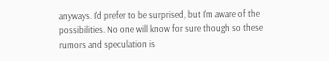anyways. I'd prefer to be surprised, but I'm aware of the possibilities. No one will know for sure though so these rumors and speculation is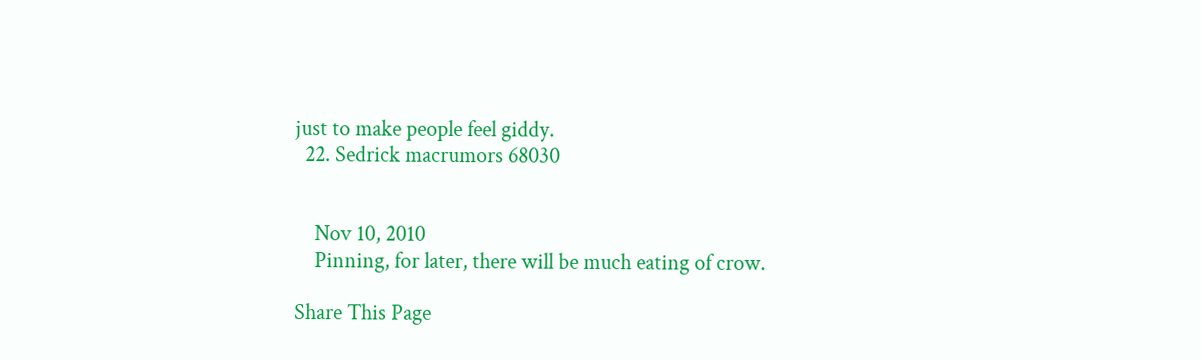just to make people feel giddy.
  22. Sedrick macrumors 68030


    Nov 10, 2010
    Pinning, for later, there will be much eating of crow.

Share This Page